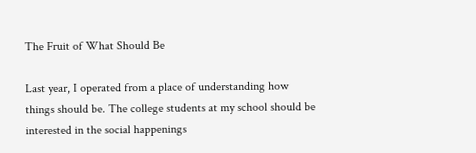The Fruit of What Should Be

Last year, I operated from a place of understanding how things should be. The college students at my school should be interested in the social happenings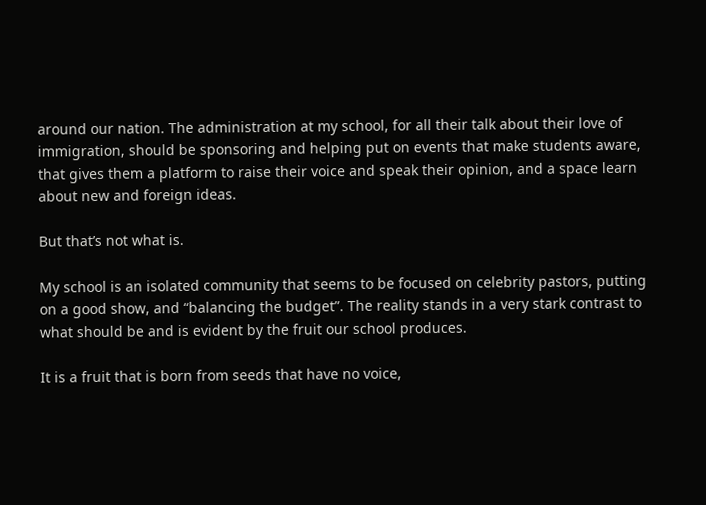around our nation. The administration at my school, for all their talk about their love of immigration, should be sponsoring and helping put on events that make students aware, that gives them a platform to raise their voice and speak their opinion, and a space learn about new and foreign ideas.

But that’s not what is.

My school is an isolated community that seems to be focused on celebrity pastors, putting on a good show, and “balancing the budget”. The reality stands in a very stark contrast to what should be and is evident by the fruit our school produces.

It is a fruit that is born from seeds that have no voice,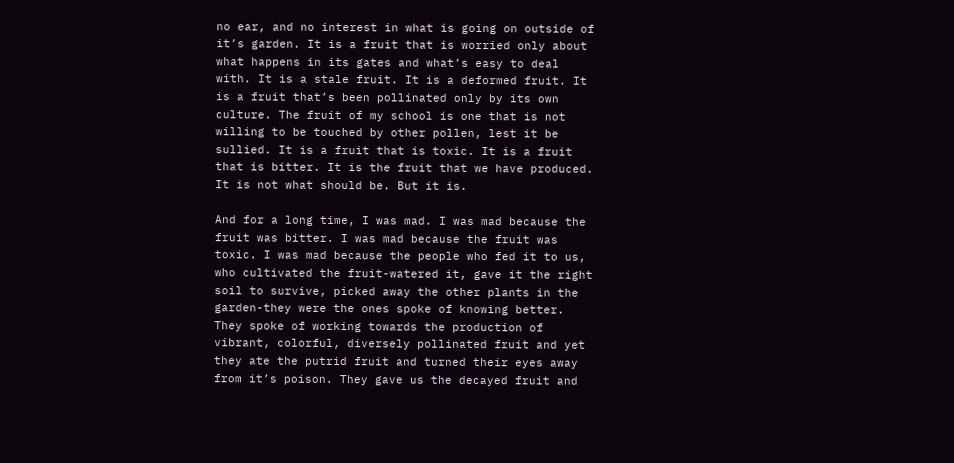no ear, and no interest in what is going on outside of it’s garden. It is a fruit that is worried only about what happens in its gates and what’s easy to deal with. It is a stale fruit. It is a deformed fruit. It is a fruit that’s been pollinated only by its own culture. The fruit of my school is one that is not willing to be touched by other pollen, lest it be sullied. It is a fruit that is toxic. It is a fruit that is bitter. It is the fruit that we have produced. It is not what should be. But it is.

And for a long time, I was mad. I was mad because the fruit was bitter. I was mad because the fruit was toxic. I was mad because the people who fed it to us, who cultivated the fruit-watered it, gave it the right soil to survive, picked away the other plants in the garden-they were the ones spoke of knowing better. They spoke of working towards the production of vibrant, colorful, diversely pollinated fruit and yet they ate the putrid fruit and turned their eyes away from it’s poison. They gave us the decayed fruit and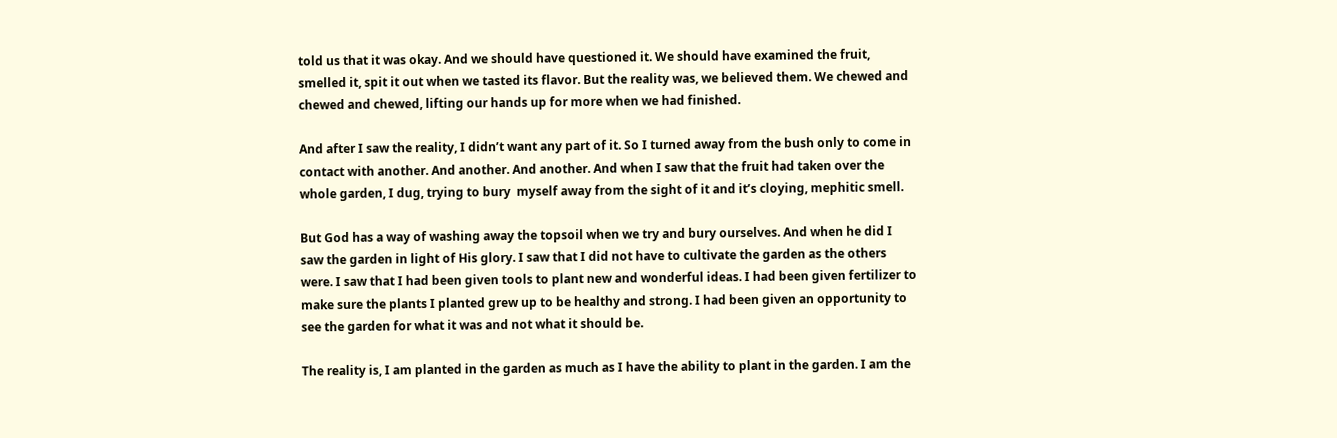told us that it was okay. And we should have questioned it. We should have examined the fruit, smelled it, spit it out when we tasted its flavor. But the reality was, we believed them. We chewed and chewed and chewed, lifting our hands up for more when we had finished.

And after I saw the reality, I didn’t want any part of it. So I turned away from the bush only to come in contact with another. And another. And another. And when I saw that the fruit had taken over the whole garden, I dug, trying to bury  myself away from the sight of it and it’s cloying, mephitic smell.

But God has a way of washing away the topsoil when we try and bury ourselves. And when he did I saw the garden in light of His glory. I saw that I did not have to cultivate the garden as the others were. I saw that I had been given tools to plant new and wonderful ideas. I had been given fertilizer to make sure the plants I planted grew up to be healthy and strong. I had been given an opportunity to see the garden for what it was and not what it should be.

The reality is, I am planted in the garden as much as I have the ability to plant in the garden. I am the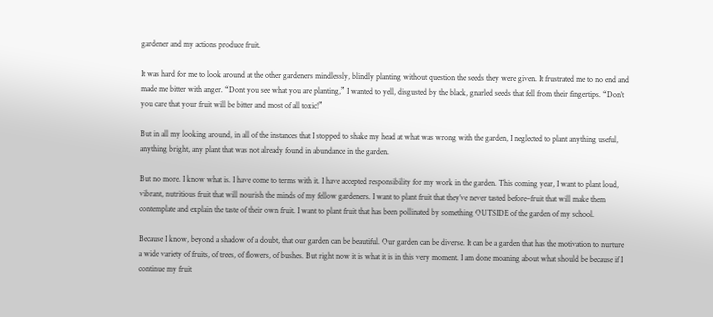gardener and my actions produce fruit.

It was hard for me to look around at the other gardeners mindlessly, blindly planting without question the seeds they were given. It frustrated me to no end and made me bitter with anger. “Dont you see what you are planting,” I wanted to yell, disgusted by the black, gnarled seeds that fell from their fingertips. “Don’t you care that your fruit will be bitter and most of all toxic!”

But in all my looking around, in all of the instances that I stopped to shake my head at what was wrong with the garden, I neglected to plant anything useful, anything bright, any plant that was not already found in abundance in the garden.

But no more. I know what is. I have come to terms with it. I have accepted responsibility for my work in the garden. This coming year, I want to plant loud, vibrant, nutritious fruit that will nourish the minds of my fellow gardeners. I want to plant fruit that they’ve never tasted before–fruit that will make them contemplate and explain the taste of their own fruit. I want to plant fruit that has been pollinated by something OUTSIDE of the garden of my school.

Because I know, beyond a shadow of a doubt, that our garden can be beautiful. Our garden can be diverse. It can be a garden that has the motivation to nurture a wide variety of fruits, of trees, of flowers, of bushes. But right now it is what it is in this very moment. I am done moaning about what should be because if I continue my fruit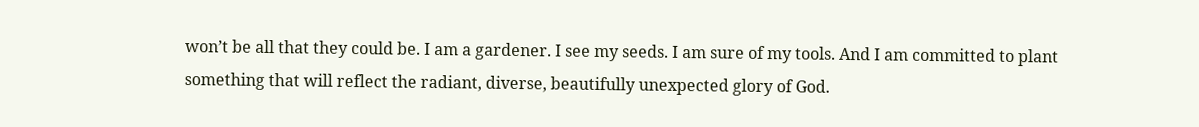won’t be all that they could be. I am a gardener. I see my seeds. I am sure of my tools. And I am committed to plant something that will reflect the radiant, diverse, beautifully unexpected glory of God.